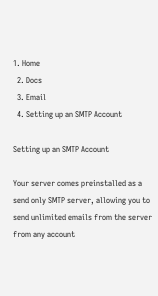1. Home
  2. Docs
  3. Email
  4. Setting up an SMTP Account

Setting up an SMTP Account

Your server comes preinstalled as a send only SMTP server, allowing you to send unlimited emails from the server from any account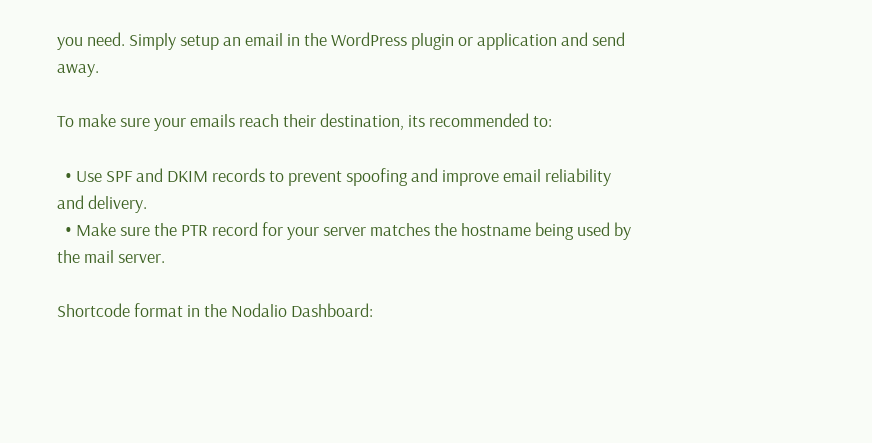you need. Simply setup an email in the WordPress plugin or application and send away.

To make sure your emails reach their destination, its recommended to:

  • Use SPF and DKIM records to prevent spoofing and improve email reliability and delivery.
  • Make sure the PTR record for your server matches the hostname being used by the mail server.

Shortcode format in the Nodalio Dashboard: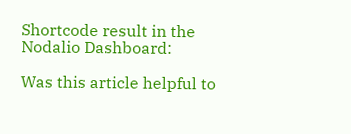Shortcode result in the Nodalio Dashboard:

Was this article helpful to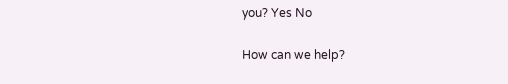you? Yes No

How can we help?